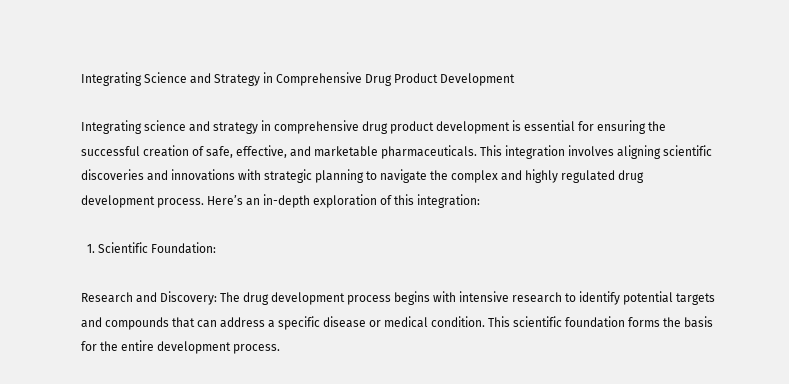Integrating Science and Strategy in Comprehensive Drug Product Development

Integrating science and strategy in comprehensive drug product development is essential for ensuring the successful creation of safe, effective, and marketable pharmaceuticals. This integration involves aligning scientific discoveries and innovations with strategic planning to navigate the complex and highly regulated drug development process. Here’s an in-depth exploration of this integration:

  1. Scientific Foundation:

Research and Discovery: The drug development process begins with intensive research to identify potential targets and compounds that can address a specific disease or medical condition. This scientific foundation forms the basis for the entire development process.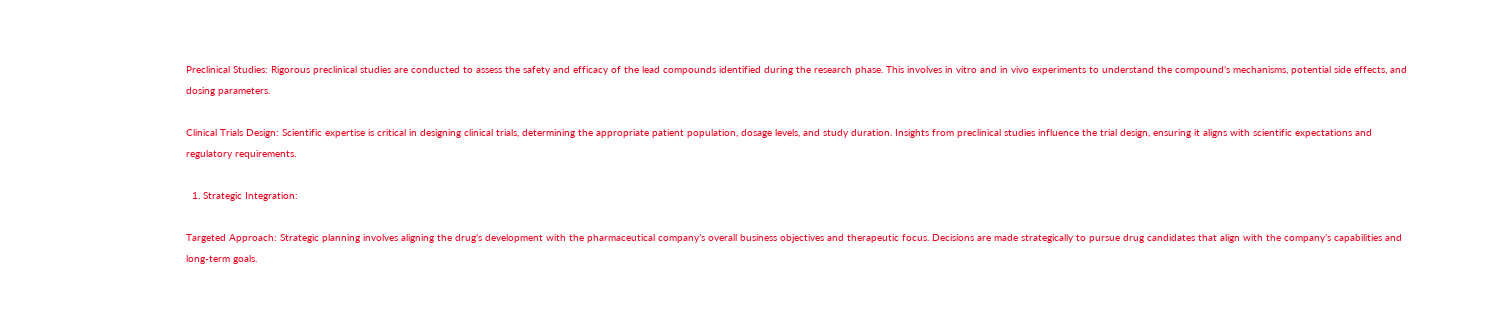Preclinical Studies: Rigorous preclinical studies are conducted to assess the safety and efficacy of the lead compounds identified during the research phase. This involves in vitro and in vivo experiments to understand the compound’s mechanisms, potential side effects, and dosing parameters.

Clinical Trials Design: Scientific expertise is critical in designing clinical trials, determining the appropriate patient population, dosage levels, and study duration. Insights from preclinical studies influence the trial design, ensuring it aligns with scientific expectations and regulatory requirements.

  1. Strategic Integration:

Targeted Approach: Strategic planning involves aligning the drug’s development with the pharmaceutical company’s overall business objectives and therapeutic focus. Decisions are made strategically to pursue drug candidates that align with the company’s capabilities and long-term goals.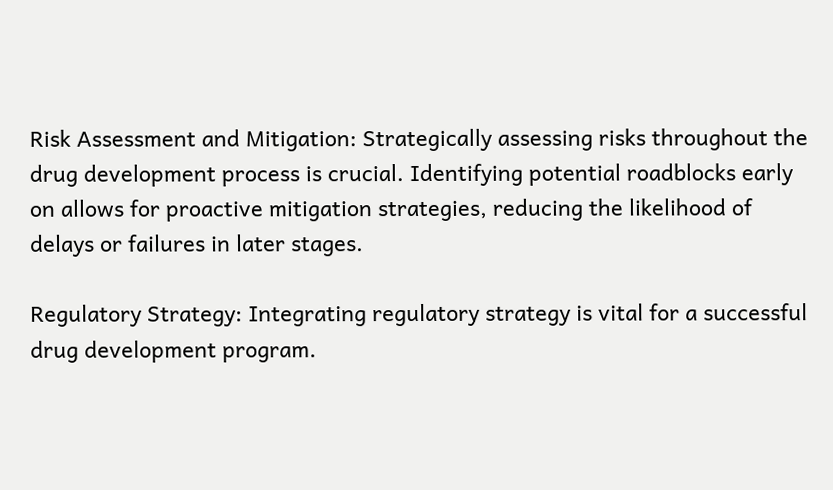Risk Assessment and Mitigation: Strategically assessing risks throughout the drug development process is crucial. Identifying potential roadblocks early on allows for proactive mitigation strategies, reducing the likelihood of delays or failures in later stages.

Regulatory Strategy: Integrating regulatory strategy is vital for a successful drug development program.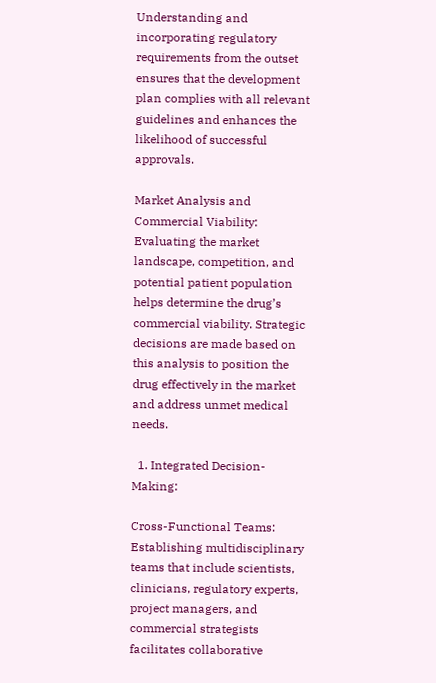Understanding and incorporating regulatory requirements from the outset ensures that the development plan complies with all relevant guidelines and enhances the likelihood of successful approvals.

Market Analysis and Commercial Viability: Evaluating the market landscape, competition, and potential patient population helps determine the drug’s commercial viability. Strategic decisions are made based on this analysis to position the drug effectively in the market and address unmet medical needs.

  1. Integrated Decision-Making:

Cross-Functional Teams: Establishing multidisciplinary teams that include scientists, clinicians, regulatory experts, project managers, and commercial strategists facilitates collaborative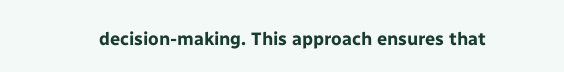decision-making. This approach ensures that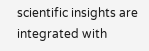scientific insights are integrated with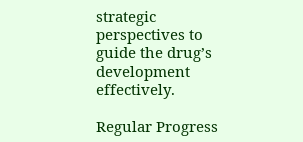strategic perspectives to guide the drug’s development effectively.

Regular Progress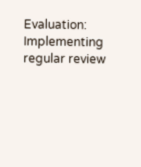Evaluation: Implementing regular review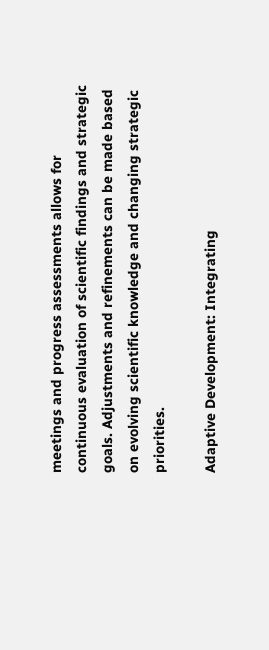meetings and progress assessments allows for continuous evaluation of scientific findings and strategic goals. Adjustments and refinements can be made based on evolving scientific knowledge and changing strategic priorities.

Adaptive Development: Integrating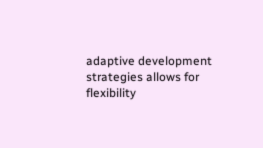adaptive development strategies allows for flexibility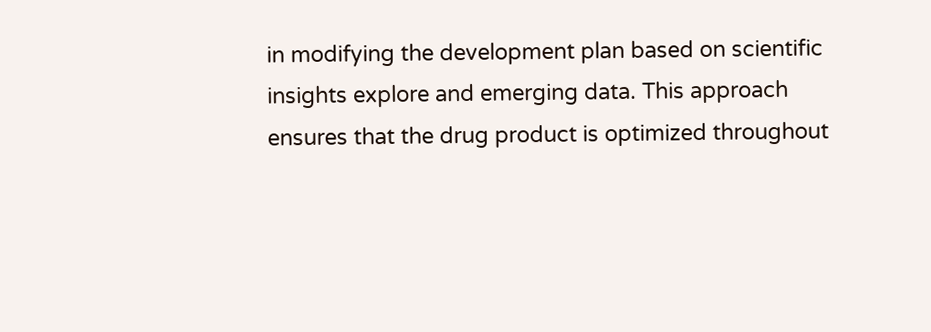in modifying the development plan based on scientific insights explore and emerging data. This approach ensures that the drug product is optimized throughout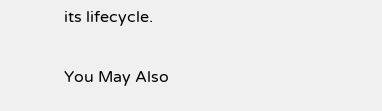its lifecycle.

You May Also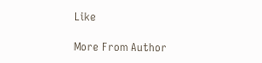Like

More From Author